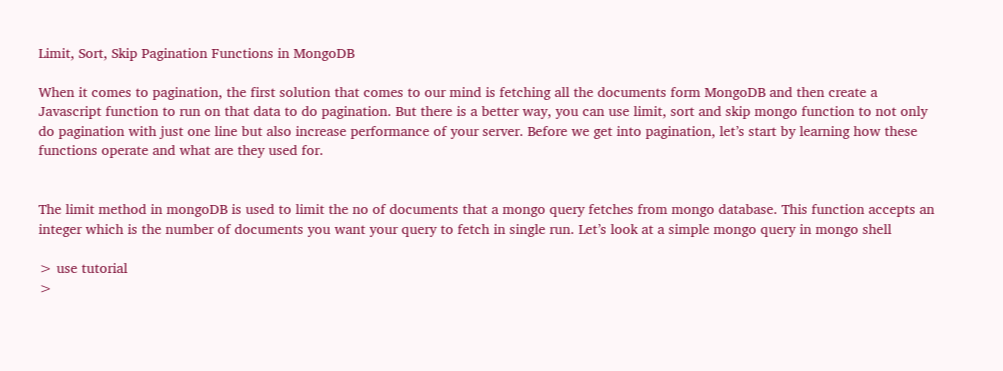Limit, Sort, Skip Pagination Functions in MongoDB

When it comes to pagination, the first solution that comes to our mind is fetching all the documents form MongoDB and then create a Javascript function to run on that data to do pagination. But there is a better way, you can use limit, sort and skip mongo function to not only do pagination with just one line but also increase performance of your server. Before we get into pagination, let’s start by learning how these functions operate and what are they used for.


The limit method in mongoDB is used to limit the no of documents that a mongo query fetches from mongo database. This function accepts an integer which is the number of documents you want your query to fetch in single run. Let’s look at a simple mongo query in mongo shell

> use tutorial
>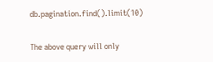db.pagination.find().limit(10)

The above query will only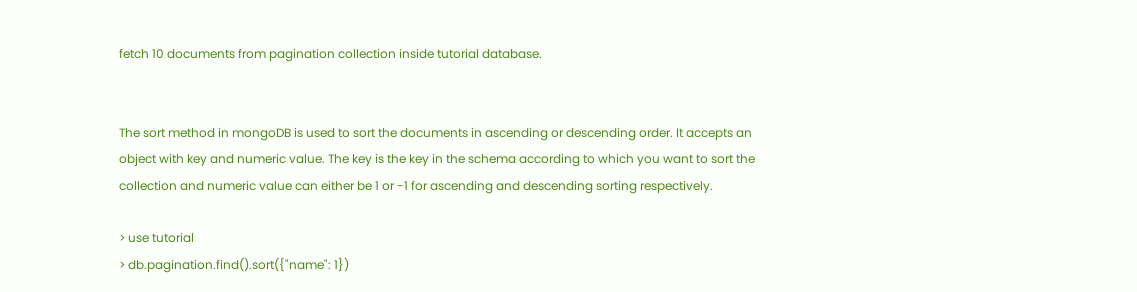fetch 10 documents from pagination collection inside tutorial database.


The sort method in mongoDB is used to sort the documents in ascending or descending order. It accepts an object with key and numeric value. The key is the key in the schema according to which you want to sort the collection and numeric value can either be 1 or -1 for ascending and descending sorting respectively.

> use tutorial
> db.pagination.find().sort({"name": 1})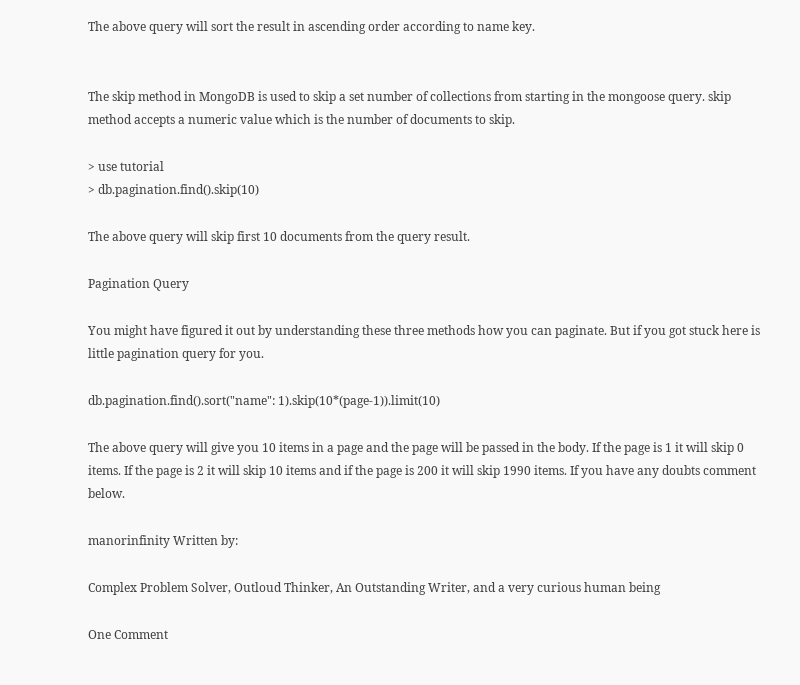The above query will sort the result in ascending order according to name key.


The skip method in MongoDB is used to skip a set number of collections from starting in the mongoose query. skip method accepts a numeric value which is the number of documents to skip.

> use tutorial
> db.pagination.find().skip(10)

The above query will skip first 10 documents from the query result.

Pagination Query

You might have figured it out by understanding these three methods how you can paginate. But if you got stuck here is little pagination query for you.

db.pagination.find().sort("name": 1).skip(10*(page-1)).limit(10)

The above query will give you 10 items in a page and the page will be passed in the body. If the page is 1 it will skip 0 items. If the page is 2 it will skip 10 items and if the page is 200 it will skip 1990 items. If you have any doubts comment below.

manorinfinity Written by:

Complex Problem Solver, Outloud Thinker, An Outstanding Writer, and a very curious human being

One Comment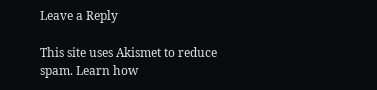Leave a Reply

This site uses Akismet to reduce spam. Learn how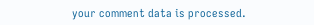your comment data is processed.